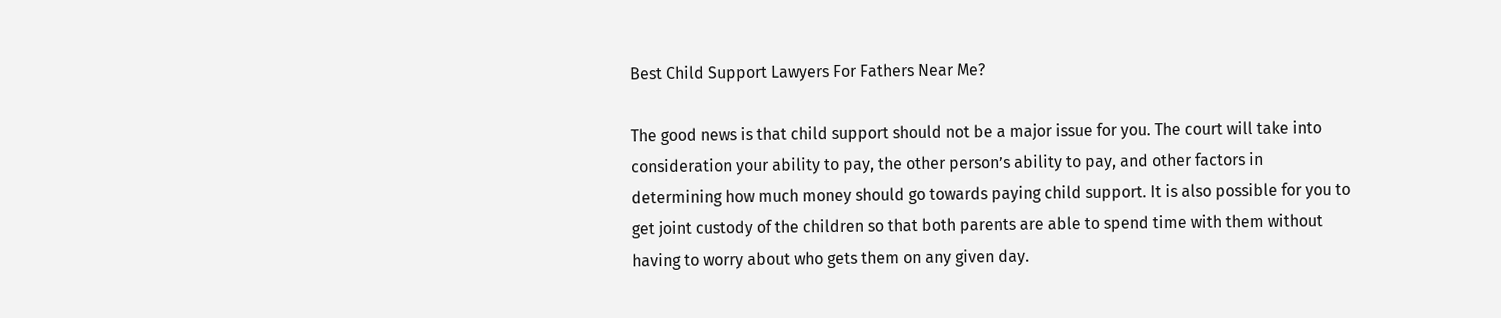Best Child Support Lawyers For Fathers Near Me?

The good news is that child support should not be a major issue for you. The court will take into consideration your ability to pay, the other person’s ability to pay, and other factors in determining how much money should go towards paying child support. It is also possible for you to get joint custody of the children so that both parents are able to spend time with them without having to worry about who gets them on any given day.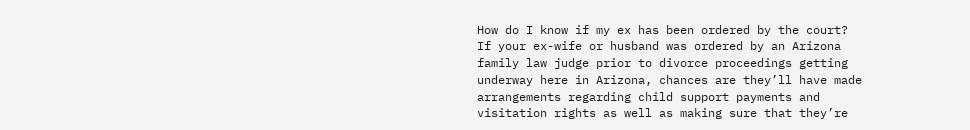How do I know if my ex has been ordered by the court? If your ex-wife or husband was ordered by an Arizona family law judge prior to divorce proceedings getting underway here in Arizona, chances are they’ll have made arrangements regarding child support payments and visitation rights as well as making sure that they’re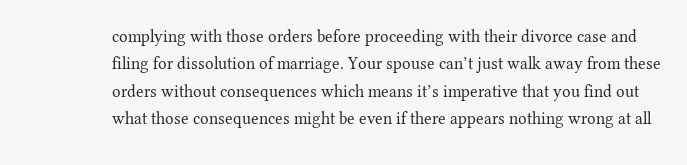complying with those orders before proceeding with their divorce case and filing for dissolution of marriage. Your spouse can’t just walk away from these orders without consequences which means it’s imperative that you find out what those consequences might be even if there appears nothing wrong at all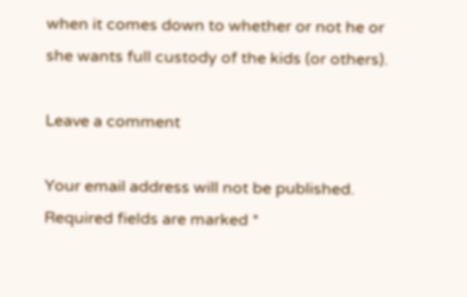when it comes down to whether or not he or she wants full custody of the kids (or others).

Leave a comment

Your email address will not be published. Required fields are marked *